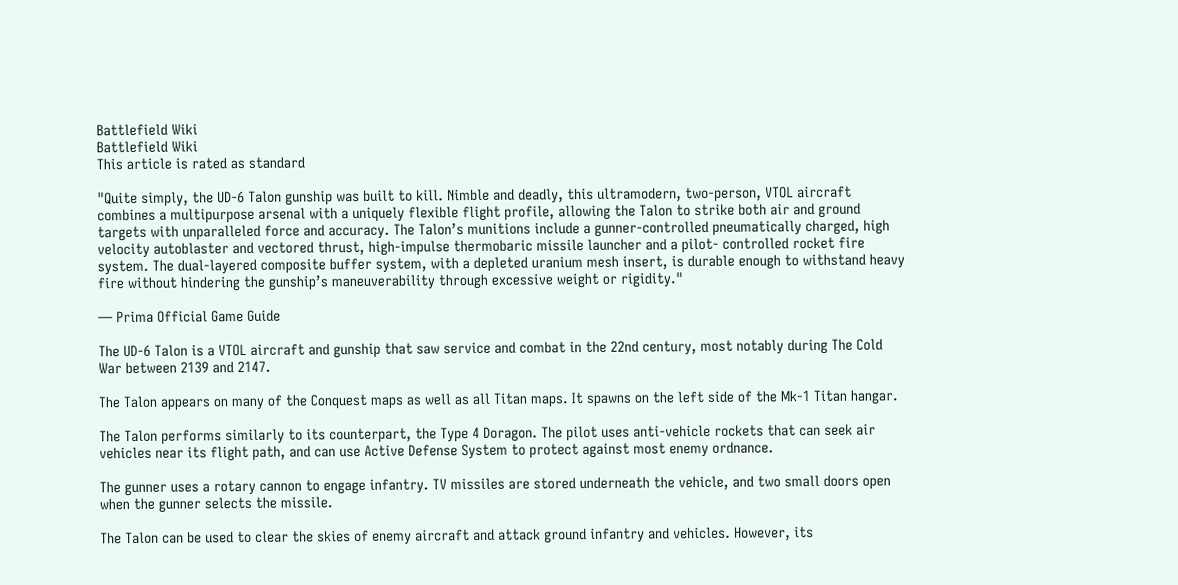Battlefield Wiki
Battlefield Wiki
This article is rated as standard

"Quite simply, the UD-6 Talon gunship was built to kill. Nimble and deadly, this ultramodern, two-person, VTOL aircraft combines a multipurpose arsenal with a uniquely flexible flight profile, allowing the Talon to strike both air and ground targets with unparalleled force and accuracy. The Talon’s munitions include a gunner-controlled pneumatically charged, high velocity autoblaster and vectored thrust, high-impulse thermobaric missile launcher and a pilot- controlled rocket fire system. The dual-layered composite buffer system, with a depleted uranium mesh insert, is durable enough to withstand heavy fire without hindering the gunship’s maneuverability through excessive weight or rigidity."

— Prima Official Game Guide

The UD-6 Talon is a VTOL aircraft and gunship that saw service and combat in the 22nd century, most notably during The Cold War between 2139 and 2147.

The Talon appears on many of the Conquest maps as well as all Titan maps. It spawns on the left side of the Mk-1 Titan hangar.

The Talon performs similarly to its counterpart, the Type 4 Doragon. The pilot uses anti-vehicle rockets that can seek air vehicles near its flight path, and can use Active Defense System to protect against most enemy ordnance.

The gunner uses a rotary cannon to engage infantry. TV missiles are stored underneath the vehicle, and two small doors open when the gunner selects the missile.

The Talon can be used to clear the skies of enemy aircraft and attack ground infantry and vehicles. However, its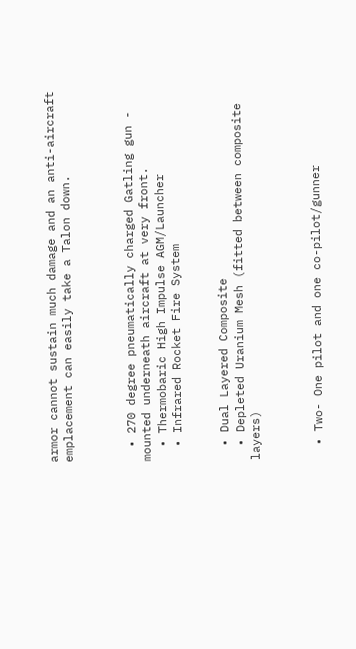armor cannot sustain much damage and an anti-aircraft emplacement can easily take a Talon down.



  • 270 degree pneumatically charged Gatling gun - mounted underneath aircraft at very front.
  • Thermobaric High Impulse AGM/Launcher
  • Infrared Rocket Fire System


  • Dual Layered Composite
  • Depleted Uranium Mesh (fitted between composite layers)



  • Two- One pilot and one co-pilot/gunner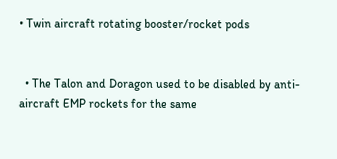• Twin aircraft rotating booster/rocket pods


  • The Talon and Doragon used to be disabled by anti-aircraft EMP rockets for the same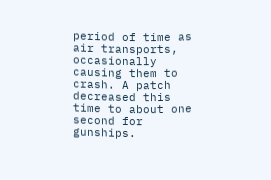period of time as air transports, occasionally causing them to crash. A patch decreased this time to about one second for gunships.